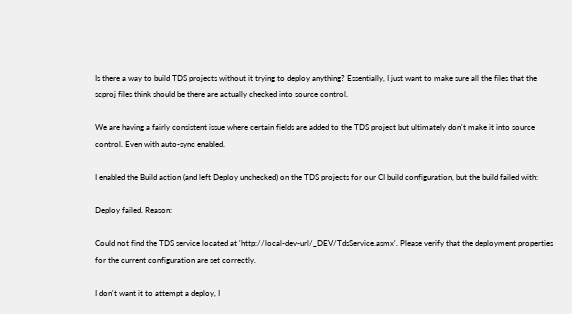Is there a way to build TDS projects without it trying to deploy anything? Essentially, I just want to make sure all the files that the scproj files think should be there are actually checked into source control.

We are having a fairly consistent issue where certain fields are added to the TDS project but ultimately don't make it into source control. Even with auto-sync enabled.

I enabled the Build action (and left Deploy unchecked) on the TDS projects for our CI build configuration, but the build failed with:

Deploy failed. Reason:

Could not find the TDS service located at 'http://local-dev-url/_DEV/TdsService.asmx'. Please verify that the deployment properties for the current configuration are set correctly.

I don't want it to attempt a deploy, I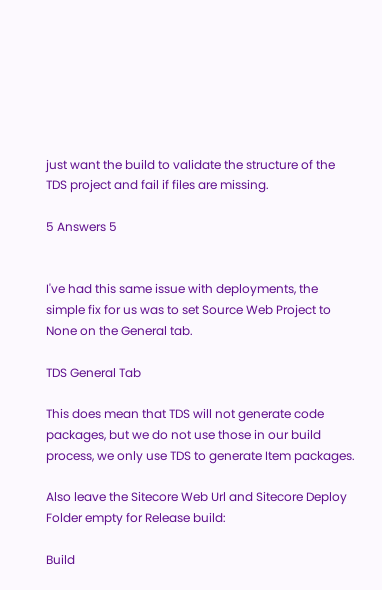just want the build to validate the structure of the TDS project and fail if files are missing.

5 Answers 5


I've had this same issue with deployments, the simple fix for us was to set Source Web Project to None on the General tab.

TDS General Tab

This does mean that TDS will not generate code packages, but we do not use those in our build process, we only use TDS to generate Item packages.

Also leave the Sitecore Web Url and Sitecore Deploy Folder empty for Release build:

Build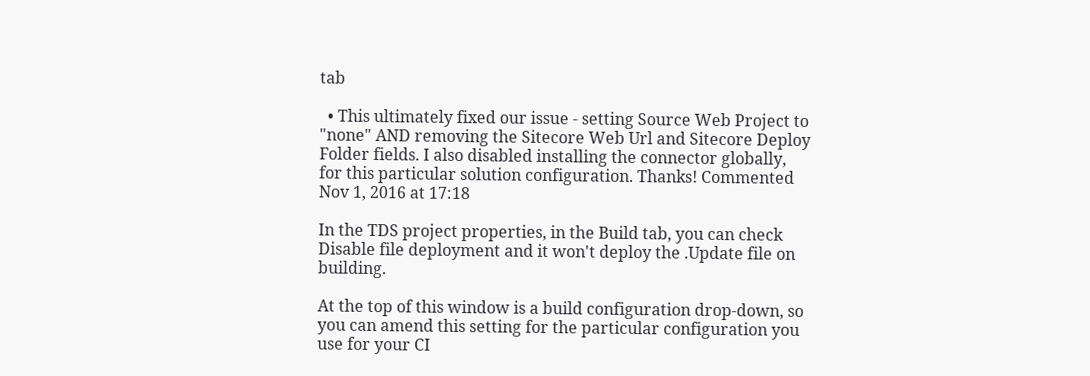tab

  • This ultimately fixed our issue - setting Source Web Project to "none" AND removing the Sitecore Web Url and Sitecore Deploy Folder fields. I also disabled installing the connector globally, for this particular solution configuration. Thanks! Commented Nov 1, 2016 at 17:18

In the TDS project properties, in the Build tab, you can check Disable file deployment and it won't deploy the .Update file on building.

At the top of this window is a build configuration drop-down, so you can amend this setting for the particular configuration you use for your CI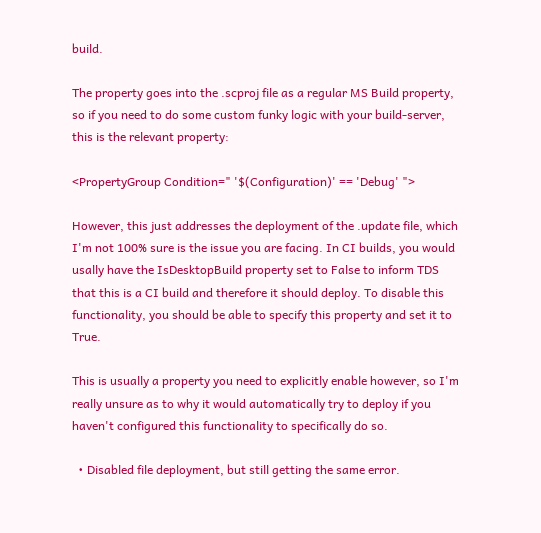build.

The property goes into the .scproj file as a regular MS Build property, so if you need to do some custom funky logic with your build-server, this is the relevant property:

<PropertyGroup Condition=" '$(Configuration)' == 'Debug' ">

However, this just addresses the deployment of the .update file, which I'm not 100% sure is the issue you are facing. In CI builds, you would usally have the IsDesktopBuild property set to False to inform TDS that this is a CI build and therefore it should deploy. To disable this functionality, you should be able to specify this property and set it to True.

This is usually a property you need to explicitly enable however, so I'm really unsure as to why it would automatically try to deploy if you haven't configured this functionality to specifically do so.

  • Disabled file deployment, but still getting the same error.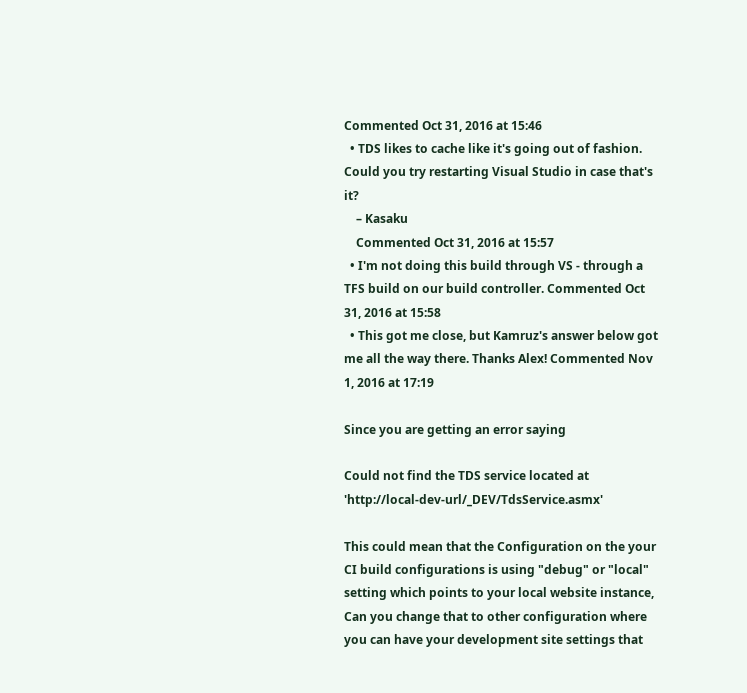Commented Oct 31, 2016 at 15:46
  • TDS likes to cache like it's going out of fashion. Could you try restarting Visual Studio in case that's it?
    – Kasaku
    Commented Oct 31, 2016 at 15:57
  • I'm not doing this build through VS - through a TFS build on our build controller. Commented Oct 31, 2016 at 15:58
  • This got me close, but Kamruz's answer below got me all the way there. Thanks Alex! Commented Nov 1, 2016 at 17:19

Since you are getting an error saying

Could not find the TDS service located at 'http://local-dev-url/_DEV/TdsService.asmx'

This could mean that the Configuration on the your CI build configurations is using "debug" or "local" setting which points to your local website instance, Can you change that to other configuration where you can have your development site settings that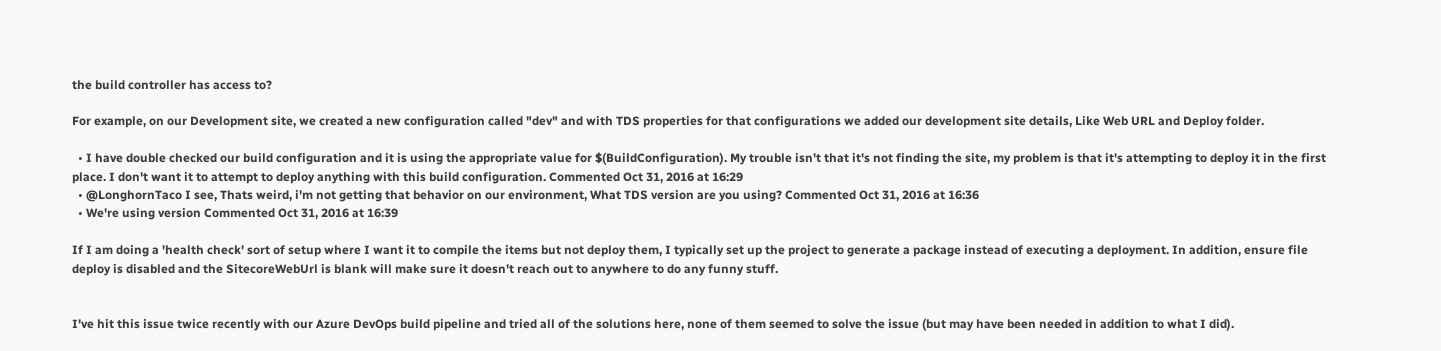the build controller has access to?

For example, on our Development site, we created a new configuration called "dev" and with TDS properties for that configurations we added our development site details, Like Web URL and Deploy folder.

  • I have double checked our build configuration and it is using the appropriate value for $(BuildConfiguration). My trouble isn't that it's not finding the site, my problem is that it's attempting to deploy it in the first place. I don't want it to attempt to deploy anything with this build configuration. Commented Oct 31, 2016 at 16:29
  • @LonghornTaco I see, Thats weird, i'm not getting that behavior on our environment, What TDS version are you using? Commented Oct 31, 2016 at 16:36
  • We're using version Commented Oct 31, 2016 at 16:39

If I am doing a 'health check' sort of setup where I want it to compile the items but not deploy them, I typically set up the project to generate a package instead of executing a deployment. In addition, ensure file deploy is disabled and the SitecoreWebUrl is blank will make sure it doesn't reach out to anywhere to do any funny stuff.


I've hit this issue twice recently with our Azure DevOps build pipeline and tried all of the solutions here, none of them seemed to solve the issue (but may have been needed in addition to what I did).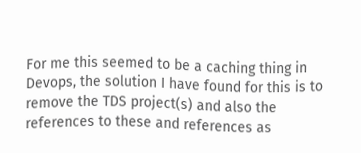For me this seemed to be a caching thing in Devops, the solution I have found for this is to remove the TDS project(s) and also the references to these and references as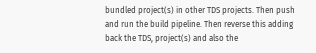bundled project(s) in other TDS projects. Then push and run the build pipeline. Then reverse this adding back the TDS, project(s) and also the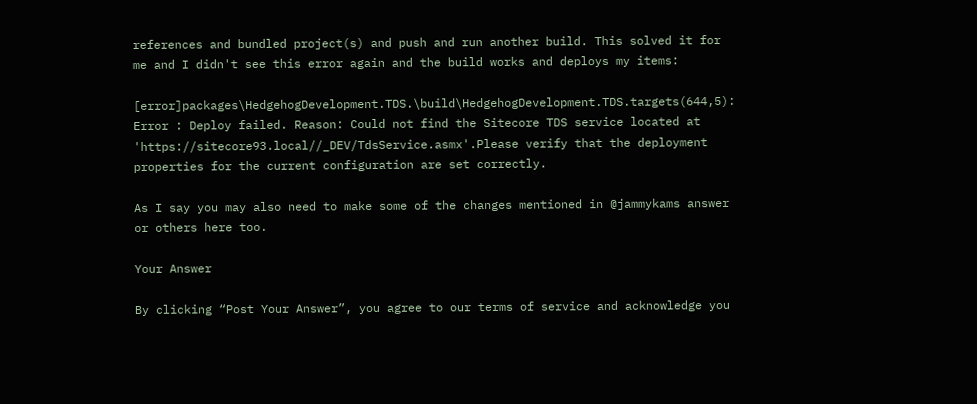references and bundled project(s) and push and run another build. This solved it for me and I didn't see this error again and the build works and deploys my items:

[error]packages\HedgehogDevelopment.TDS.\build\HedgehogDevelopment.TDS.targets(644,5): Error : Deploy failed. Reason: Could not find the Sitecore TDS service located at 'https://sitecore93.local//_DEV/TdsService.asmx'.Please verify that the deployment properties for the current configuration are set correctly.

As I say you may also need to make some of the changes mentioned in @jammykams answer or others here too.

Your Answer

By clicking “Post Your Answer”, you agree to our terms of service and acknowledge you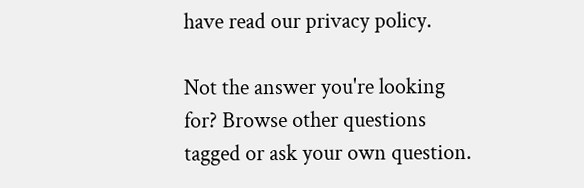have read our privacy policy.

Not the answer you're looking for? Browse other questions tagged or ask your own question.